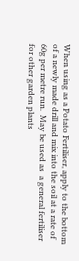When using as a Potato Fertiliser, apply to the bottom of a newly made drill and mix into the soil at a rate of 60g per metre run.  May be used as  a general fertiliser for other garden plants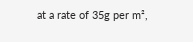at a rate of 35g per m²,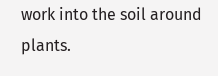work into the soil around plants.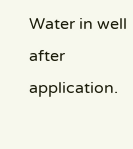Water in well after application.